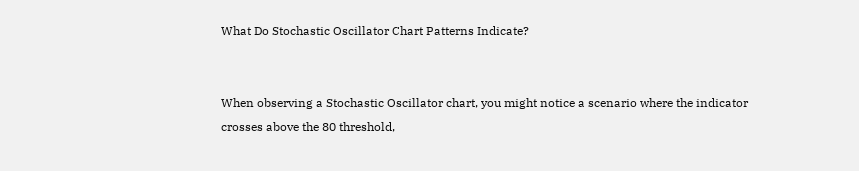What Do Stochastic Oscillator Chart Patterns Indicate?


When observing a Stochastic Oscillator chart, you might notice a scenario where the indicator crosses above the 80 threshold,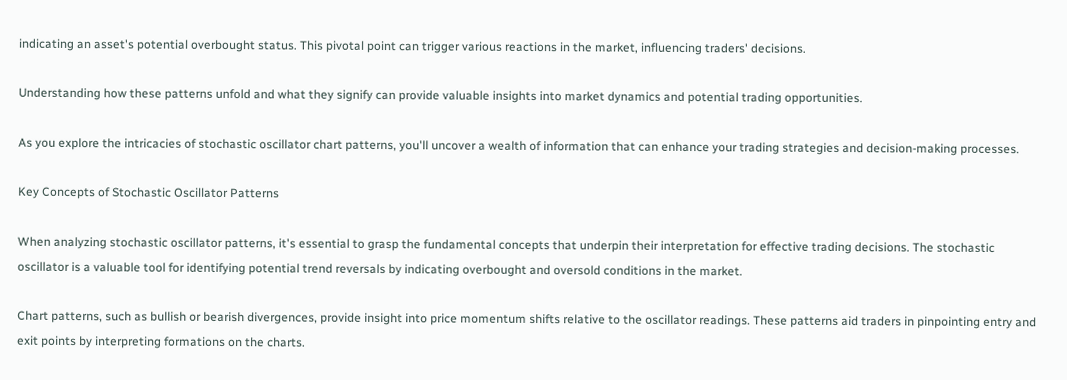indicating an asset's potential overbought status. This pivotal point can trigger various reactions in the market, influencing traders' decisions.

Understanding how these patterns unfold and what they signify can provide valuable insights into market dynamics and potential trading opportunities.

As you explore the intricacies of stochastic oscillator chart patterns, you'll uncover a wealth of information that can enhance your trading strategies and decision-making processes.

Key Concepts of Stochastic Oscillator Patterns

When analyzing stochastic oscillator patterns, it's essential to grasp the fundamental concepts that underpin their interpretation for effective trading decisions. The stochastic oscillator is a valuable tool for identifying potential trend reversals by indicating overbought and oversold conditions in the market.

Chart patterns, such as bullish or bearish divergences, provide insight into price momentum shifts relative to the oscillator readings. These patterns aid traders in pinpointing entry and exit points by interpreting formations on the charts.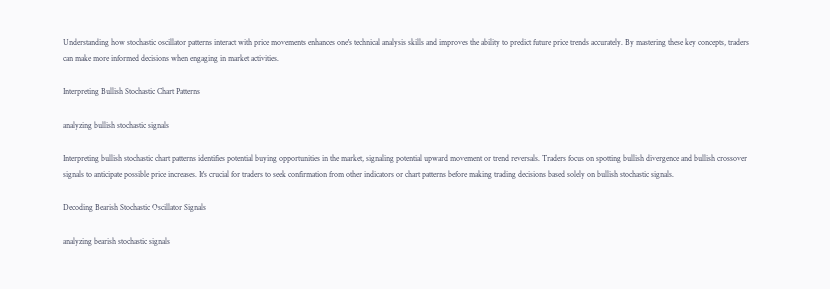Understanding how stochastic oscillator patterns interact with price movements enhances one's technical analysis skills and improves the ability to predict future price trends accurately. By mastering these key concepts, traders can make more informed decisions when engaging in market activities.

Interpreting Bullish Stochastic Chart Patterns

analyzing bullish stochastic signals

Interpreting bullish stochastic chart patterns identifies potential buying opportunities in the market, signaling potential upward movement or trend reversals. Traders focus on spotting bullish divergence and bullish crossover signals to anticipate possible price increases. It's crucial for traders to seek confirmation from other indicators or chart patterns before making trading decisions based solely on bullish stochastic signals.

Decoding Bearish Stochastic Oscillator Signals

analyzing bearish stochastic signals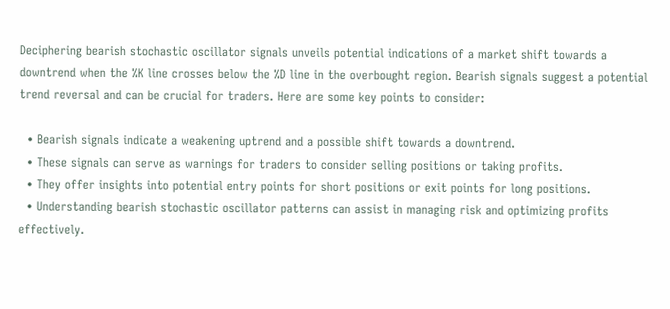Deciphering bearish stochastic oscillator signals unveils potential indications of a market shift towards a downtrend when the %K line crosses below the %D line in the overbought region. Bearish signals suggest a potential trend reversal and can be crucial for traders. Here are some key points to consider:

  • Bearish signals indicate a weakening uptrend and a possible shift towards a downtrend.
  • These signals can serve as warnings for traders to consider selling positions or taking profits.
  • They offer insights into potential entry points for short positions or exit points for long positions.
  • Understanding bearish stochastic oscillator patterns can assist in managing risk and optimizing profits effectively.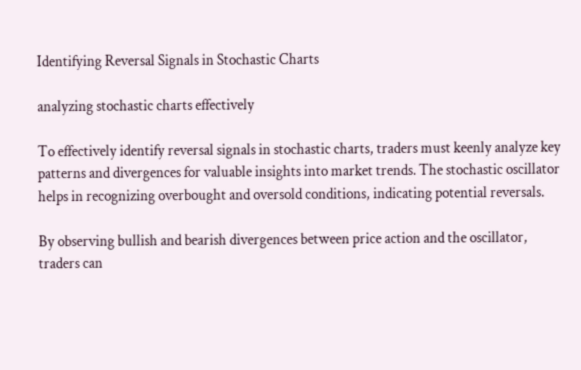Identifying Reversal Signals in Stochastic Charts

analyzing stochastic charts effectively

To effectively identify reversal signals in stochastic charts, traders must keenly analyze key patterns and divergences for valuable insights into market trends. The stochastic oscillator helps in recognizing overbought and oversold conditions, indicating potential reversals.

By observing bullish and bearish divergences between price action and the oscillator, traders can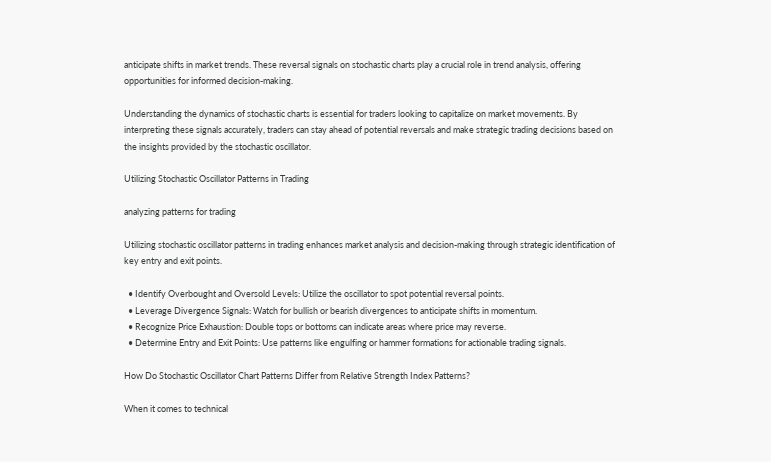anticipate shifts in market trends. These reversal signals on stochastic charts play a crucial role in trend analysis, offering opportunities for informed decision-making.

Understanding the dynamics of stochastic charts is essential for traders looking to capitalize on market movements. By interpreting these signals accurately, traders can stay ahead of potential reversals and make strategic trading decisions based on the insights provided by the stochastic oscillator.

Utilizing Stochastic Oscillator Patterns in Trading

analyzing patterns for trading

Utilizing stochastic oscillator patterns in trading enhances market analysis and decision-making through strategic identification of key entry and exit points.

  • Identify Overbought and Oversold Levels: Utilize the oscillator to spot potential reversal points.
  • Leverage Divergence Signals: Watch for bullish or bearish divergences to anticipate shifts in momentum.
  • Recognize Price Exhaustion: Double tops or bottoms can indicate areas where price may reverse.
  • Determine Entry and Exit Points: Use patterns like engulfing or hammer formations for actionable trading signals.

How Do Stochastic Oscillator Chart Patterns Differ from Relative Strength Index Patterns?

When it comes to technical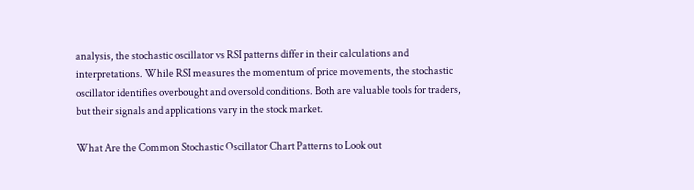analysis, the stochastic oscillator vs RSI patterns differ in their calculations and interpretations. While RSI measures the momentum of price movements, the stochastic oscillator identifies overbought and oversold conditions. Both are valuable tools for traders, but their signals and applications vary in the stock market.

What Are the Common Stochastic Oscillator Chart Patterns to Look out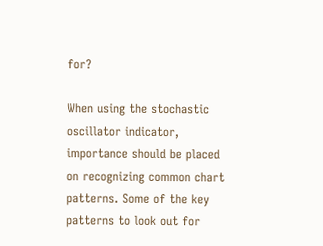for?

When using the stochastic oscillator indicator, importance should be placed on recognizing common chart patterns. Some of the key patterns to look out for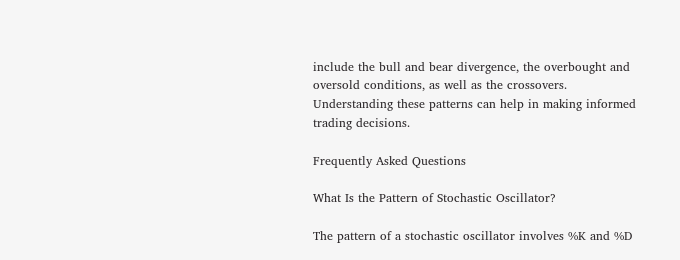include the bull and bear divergence, the overbought and oversold conditions, as well as the crossovers. Understanding these patterns can help in making informed trading decisions.

Frequently Asked Questions

What Is the Pattern of Stochastic Oscillator?

The pattern of a stochastic oscillator involves %K and %D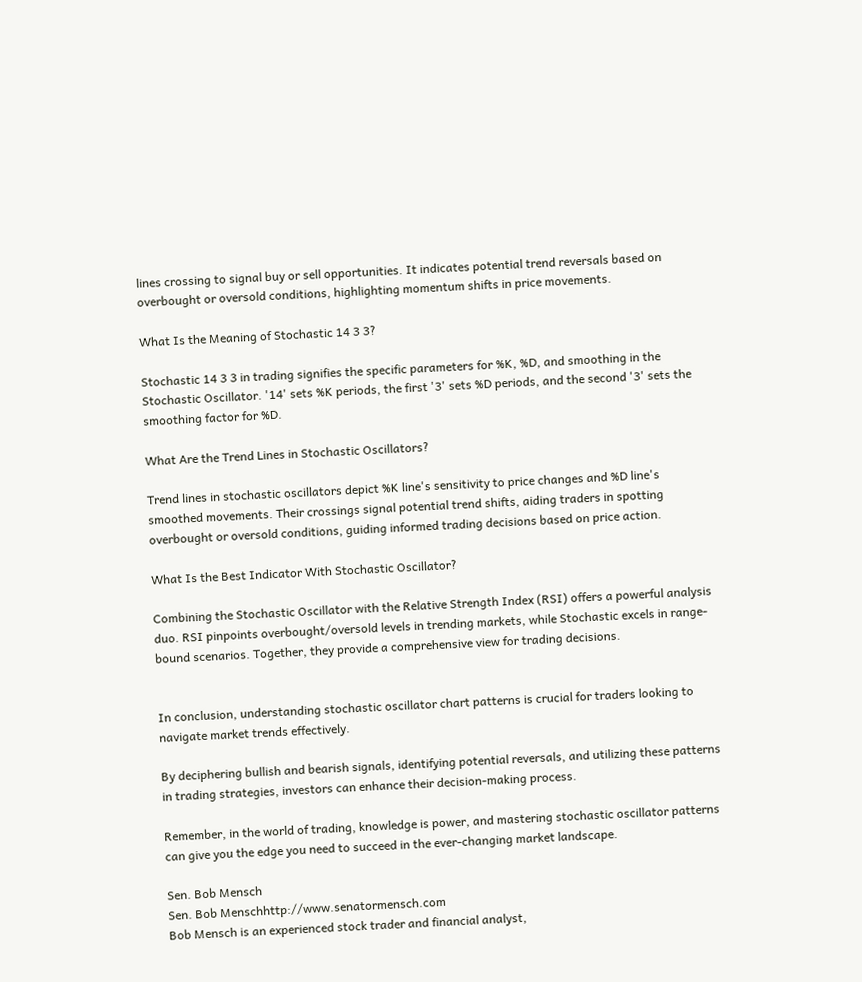lines crossing to signal buy or sell opportunities. It indicates potential trend reversals based on overbought or oversold conditions, highlighting momentum shifts in price movements.

What Is the Meaning of Stochastic 14 3 3?

Stochastic 14 3 3 in trading signifies the specific parameters for %K, %D, and smoothing in the Stochastic Oscillator. '14' sets %K periods, the first '3' sets %D periods, and the second '3' sets the smoothing factor for %D.

What Are the Trend Lines in Stochastic Oscillators?

Trend lines in stochastic oscillators depict %K line's sensitivity to price changes and %D line's smoothed movements. Their crossings signal potential trend shifts, aiding traders in spotting overbought or oversold conditions, guiding informed trading decisions based on price action.

What Is the Best Indicator With Stochastic Oscillator?

Combining the Stochastic Oscillator with the Relative Strength Index (RSI) offers a powerful analysis duo. RSI pinpoints overbought/oversold levels in trending markets, while Stochastic excels in range-bound scenarios. Together, they provide a comprehensive view for trading decisions.


In conclusion, understanding stochastic oscillator chart patterns is crucial for traders looking to navigate market trends effectively.

By deciphering bullish and bearish signals, identifying potential reversals, and utilizing these patterns in trading strategies, investors can enhance their decision-making process.

Remember, in the world of trading, knowledge is power, and mastering stochastic oscillator patterns can give you the edge you need to succeed in the ever-changing market landscape.

Sen. Bob Mensch
Sen. Bob Menschhttp://www.senatormensch.com
Bob Mensch is an experienced stock trader and financial analyst,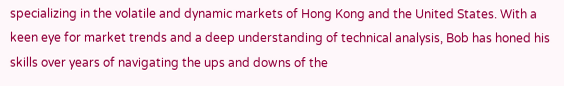specializing in the volatile and dynamic markets of Hong Kong and the United States. With a keen eye for market trends and a deep understanding of technical analysis, Bob has honed his skills over years of navigating the ups and downs of the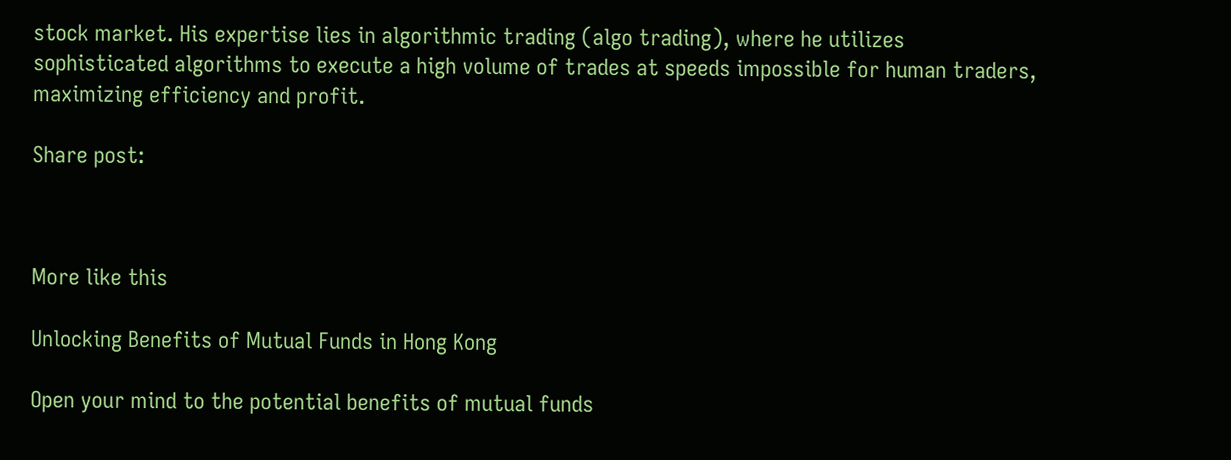stock market. His expertise lies in algorithmic trading (algo trading), where he utilizes sophisticated algorithms to execute a high volume of trades at speeds impossible for human traders, maximizing efficiency and profit.

Share post:



More like this

Unlocking Benefits of Mutual Funds in Hong Kong

Open your mind to the potential benefits of mutual funds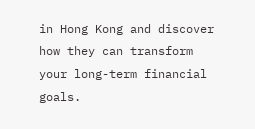in Hong Kong and discover how they can transform your long-term financial goals.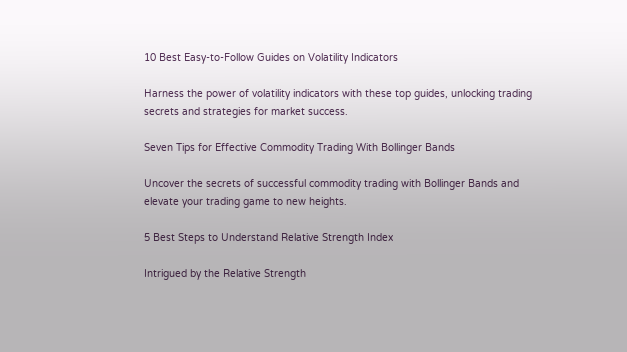10 Best Easy-to-Follow Guides on Volatility Indicators

Harness the power of volatility indicators with these top guides, unlocking trading secrets and strategies for market success.

Seven Tips for Effective Commodity Trading With Bollinger Bands

Uncover the secrets of successful commodity trading with Bollinger Bands and elevate your trading game to new heights.

5 Best Steps to Understand Relative Strength Index

Intrigued by the Relative Strength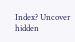Index? Uncover hidden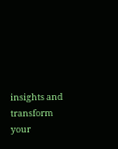insights and transform your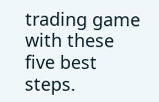trading game with these five best steps.